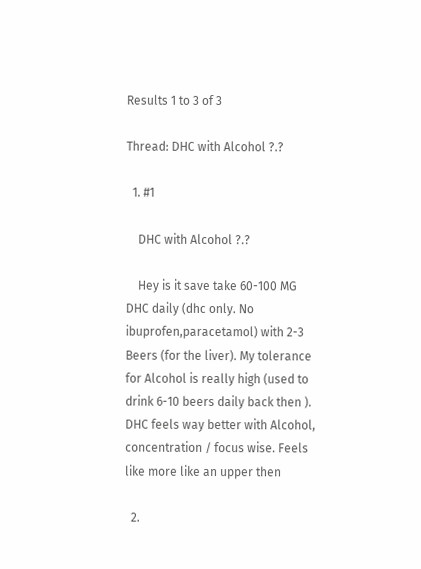Results 1 to 3 of 3

Thread: DHC with Alcohol ?.?

  1. #1

    DHC with Alcohol ?.?

    Hey is it save take 60-100 MG DHC daily (dhc only. No ibuprofen,paracetamol) with 2-3 Beers (for the liver). My tolerance for Alcohol is really high (used to drink 6-10 beers daily back then ). DHC feels way better with Alcohol, concentration / focus wise. Feels like more like an upper then

  2.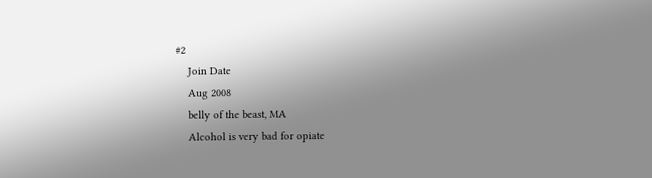#2
    Join Date
    Aug 2008
    belly of the beast, MA
    Alcohol is very bad for opiate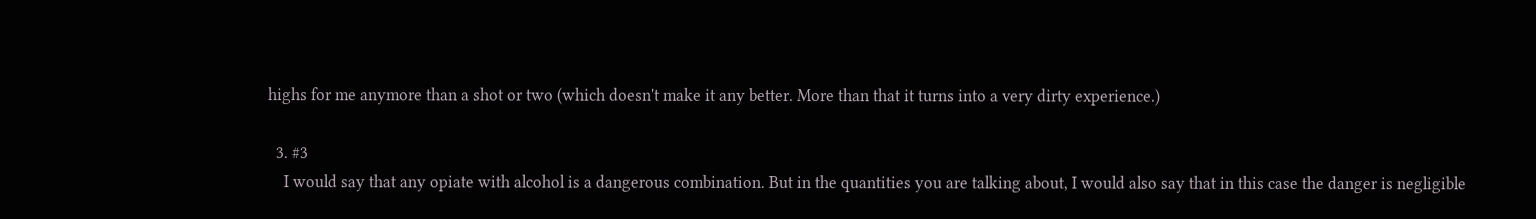highs for me anymore than a shot or two (which doesn't make it any better. More than that it turns into a very dirty experience.)

  3. #3
    I would say that any opiate with alcohol is a dangerous combination. But in the quantities you are talking about, I would also say that in this case the danger is negligible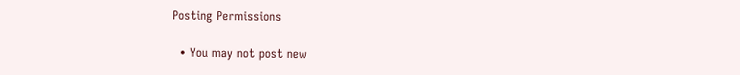Posting Permissions

  • You may not post new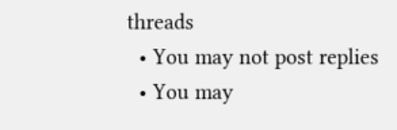threads
  • You may not post replies
  • You may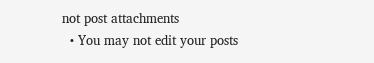not post attachments
  • You may not edit your posts